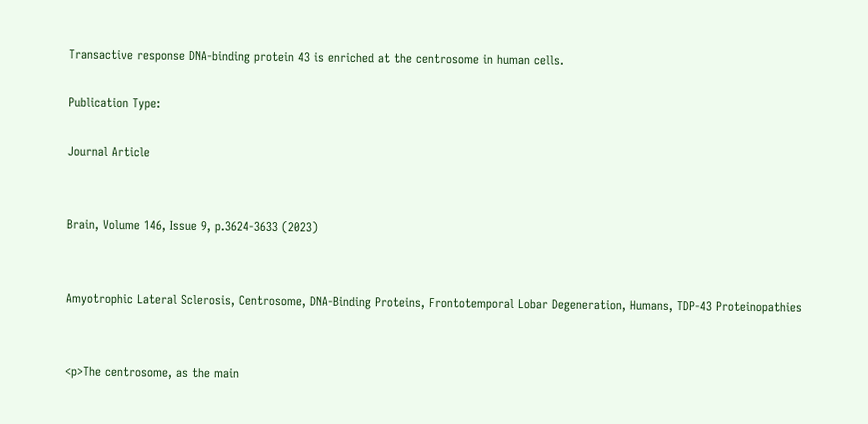Transactive response DNA-binding protein 43 is enriched at the centrosome in human cells.

Publication Type:

Journal Article


Brain, Volume 146, Issue 9, p.3624-3633 (2023)


Amyotrophic Lateral Sclerosis, Centrosome, DNA-Binding Proteins, Frontotemporal Lobar Degeneration, Humans, TDP-43 Proteinopathies


<p>The centrosome, as the main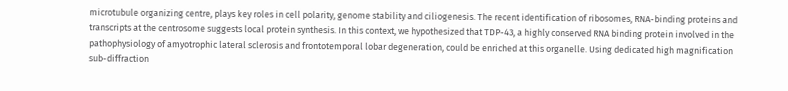microtubule organizing centre, plays key roles in cell polarity, genome stability and ciliogenesis. The recent identification of ribosomes, RNA-binding proteins and transcripts at the centrosome suggests local protein synthesis. In this context, we hypothesized that TDP-43, a highly conserved RNA binding protein involved in the pathophysiology of amyotrophic lateral sclerosis and frontotemporal lobar degeneration, could be enriched at this organelle. Using dedicated high magnification sub-diffraction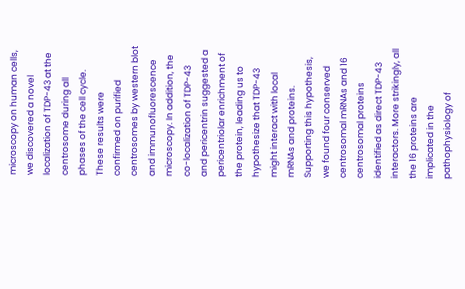microscopy on human cells, we discovered a novel localization of TDP-43 at the centrosome during all phases of the cell cycle. These results were confirmed on purified centrosomes by western blot and immunofluorescence microscopy. In addition, the co-localization of TDP-43 and pericentrin suggested a pericentriolar enrichment of the protein, leading us to hypothesize that TDP-43 might interact with local mRNAs and proteins. Supporting this hypothesis, we found four conserved centrosomal mRNAs and 16 centrosomal proteins identified as direct TDP-43 interactors. More strikingly, all the 16 proteins are implicated in the pathophysiology of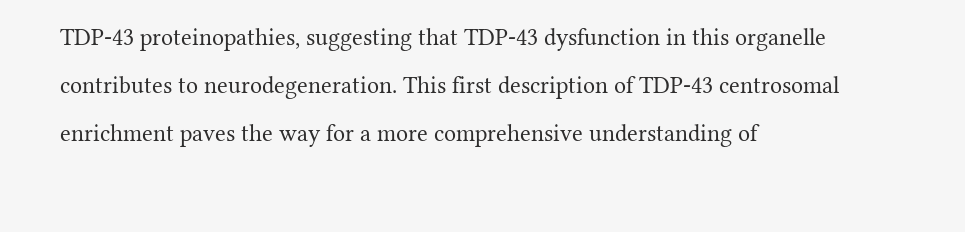TDP-43 proteinopathies, suggesting that TDP-43 dysfunction in this organelle contributes to neurodegeneration. This first description of TDP-43 centrosomal enrichment paves the way for a more comprehensive understanding of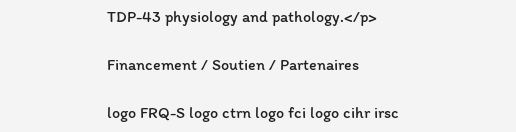TDP-43 physiology and pathology.</p>

Financement / Soutien / Partenaires

logo FRQ-S logo ctrn logo fci logo cihr irsc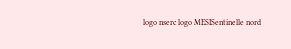logo nserc logo MESISentinelle nord